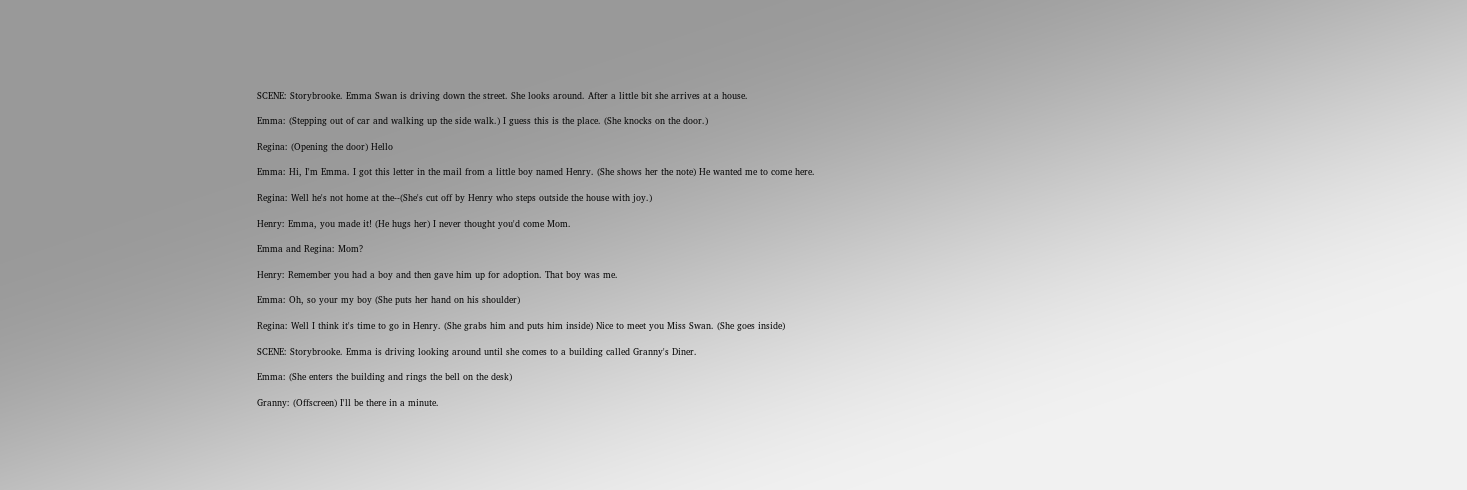SCENE: Storybrooke. Emma Swan is driving down the street. She looks around. After a little bit she arrives at a house.

Emma: (Stepping out of car and walking up the side walk.) I guess this is the place. (She knocks on the door.)

Regina: (Opening the door) Hello

Emma: Hi, I'm Emma. I got this letter in the mail from a little boy named Henry. (She shows her the note) He wanted me to come here.

Regina: Well he's not home at the--(She's cut off by Henry who steps outside the house with joy.)

Henry: Emma, you made it! (He hugs her) I never thought you'd come Mom.

Emma and Regina: Mom?

Henry: Remember you had a boy and then gave him up for adoption. That boy was me.

Emma: Oh, so your my boy (She puts her hand on his shoulder)

Regina: Well I think it's time to go in Henry. (She grabs him and puts him inside) Nice to meet you Miss Swan. (She goes inside)

SCENE: Storybrooke. Emma is driving looking around until she comes to a building called Granny's Diner.

Emma: (She enters the building and rings the bell on the desk)

Granny: (Offscreen) I'll be there in a minute.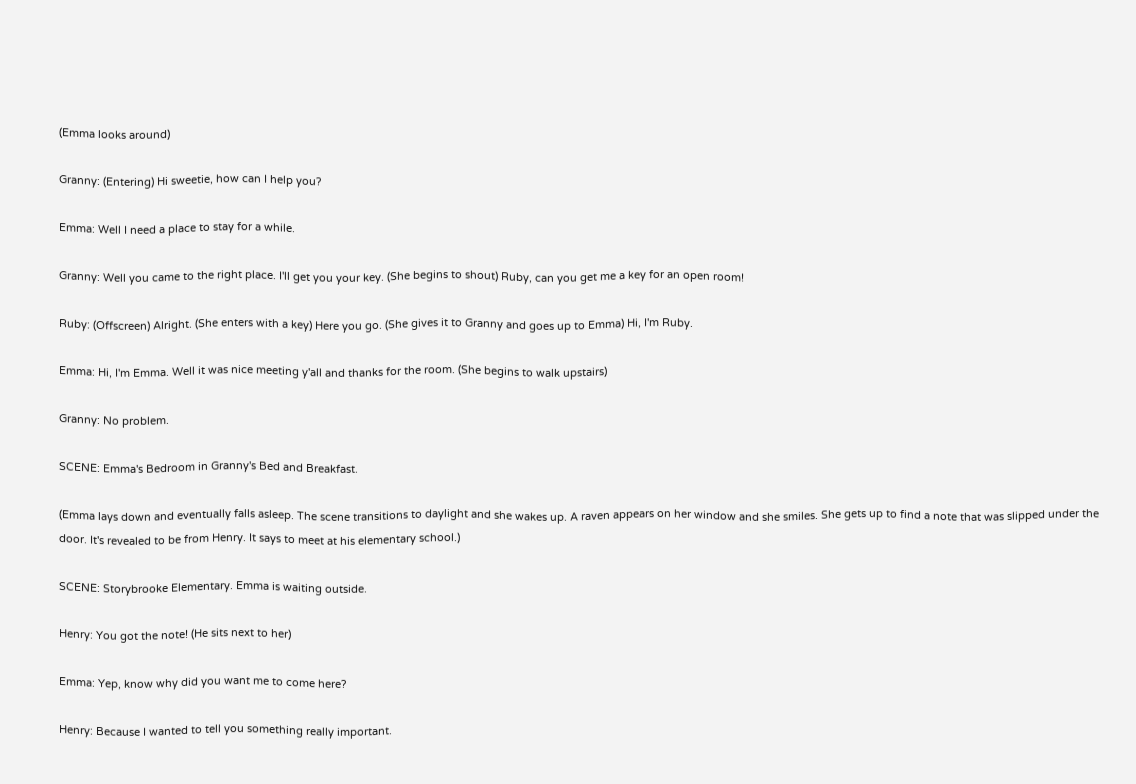(Emma looks around)

Granny: (Entering) Hi sweetie, how can I help you?

Emma: Well I need a place to stay for a while.

Granny: Well you came to the right place. I'll get you your key. (She begins to shout) Ruby, can you get me a key for an open room!

Ruby: (Offscreen) Alright. (She enters with a key) Here you go. (She gives it to Granny and goes up to Emma) Hi, I'm Ruby.

Emma: Hi, I'm Emma. Well it was nice meeting y'all and thanks for the room. (She begins to walk upstairs)

Granny: No problem.

SCENE: Emma's Bedroom in Granny's Bed and Breakfast.

(Emma lays down and eventually falls asleep. The scene transitions to daylight and she wakes up. A raven appears on her window and she smiles. She gets up to find a note that was slipped under the door. It's revealed to be from Henry. It says to meet at his elementary school.)

SCENE: Storybrooke Elementary. Emma is waiting outside.

Henry: You got the note! (He sits next to her)

Emma: Yep, know why did you want me to come here?

Henry: Because I wanted to tell you something really important.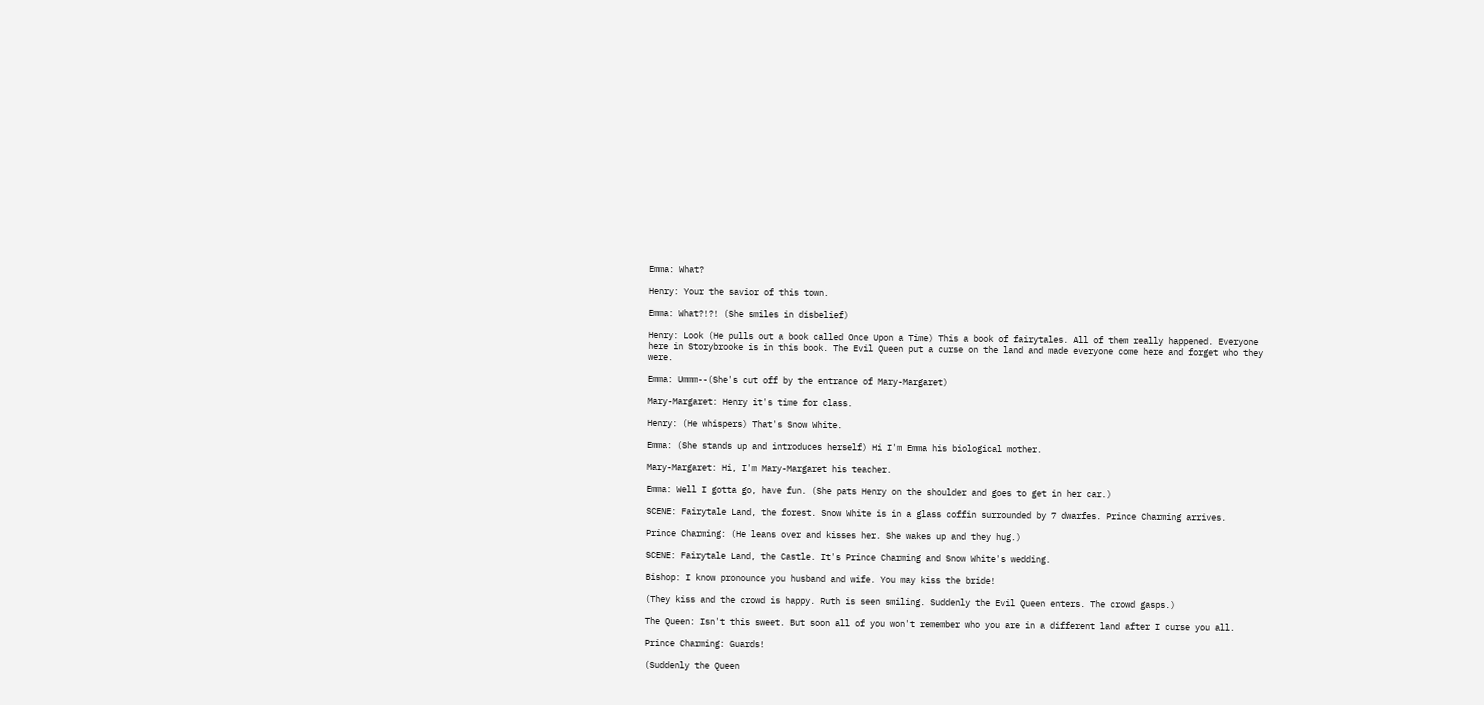Emma: What?

Henry: Your the savior of this town.

Emma: What?!?! (She smiles in disbelief)

Henry: Look (He pulls out a book called Once Upon a Time) This a book of fairytales. All of them really happened. Everyone here in Storybrooke is in this book. The Evil Queen put a curse on the land and made everyone come here and forget who they were.

Emma: Ummm--(She's cut off by the entrance of Mary-Margaret)

Mary-Margaret: Henry it's time for class.

Henry: (He whispers) That's Snow White.

Emma: (She stands up and introduces herself) Hi I'm Emma his biological mother.

Mary-Margaret: Hi, I'm Mary-Margaret his teacher.

Emma: Well I gotta go, have fun. (She pats Henry on the shoulder and goes to get in her car.)

SCENE: Fairytale Land, the forest. Snow White is in a glass coffin surrounded by 7 dwarfes. Prince Charming arrives.

Prince Charming: (He leans over and kisses her. She wakes up and they hug.)

SCENE: Fairytale Land, the Castle. It's Prince Charming and Snow White's wedding.

Bishop: I know pronounce you husband and wife. You may kiss the bride!

(They kiss and the crowd is happy. Ruth is seen smiling. Suddenly the Evil Queen enters. The crowd gasps.)

The Queen: Isn't this sweet. But soon all of you won't remember who you are in a different land after I curse you all.

Prince Charming: Guards!

(Suddenly the Queen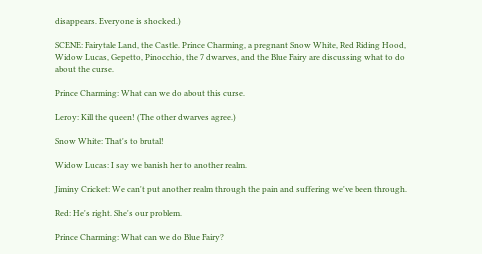disappears. Everyone is shocked.)

SCENE: Fairytale Land, the Castle. Prince Charming, a pregnant Snow White, Red Riding Hood, Widow Lucas, Gepetto, Pinocchio, the 7 dwarves, and the Blue Fairy are discussing what to do about the curse.

Prince Charming: What can we do about this curse.

Leroy: Kill the queen! (The other dwarves agree.)

Snow White: That's to brutal!

Widow Lucas: I say we banish her to another realm.

Jiminy Cricket: We can't put another realm through the pain and suffering we've been through.

Red: He's right. She's our problem.

Prince Charming: What can we do Blue Fairy?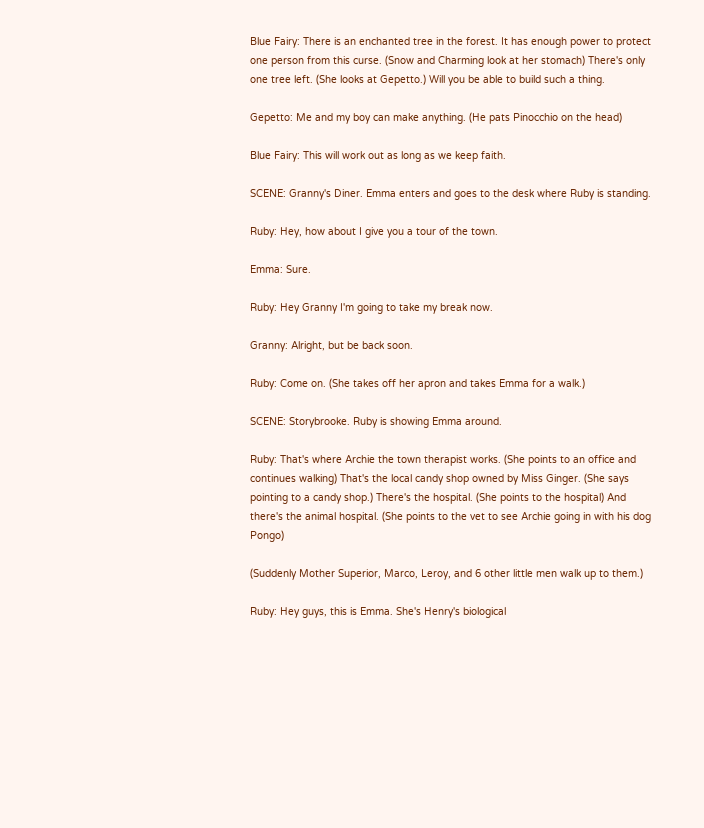Blue Fairy: There is an enchanted tree in the forest. It has enough power to protect one person from this curse. (Snow and Charming look at her stomach) There's only one tree left. (She looks at Gepetto.) Will you be able to build such a thing.

Gepetto: Me and my boy can make anything. (He pats Pinocchio on the head)

Blue Fairy: This will work out as long as we keep faith.

SCENE: Granny's Diner. Emma enters and goes to the desk where Ruby is standing.

Ruby: Hey, how about I give you a tour of the town.

Emma: Sure.

Ruby: Hey Granny I'm going to take my break now.

Granny: Alright, but be back soon.

Ruby: Come on. (She takes off her apron and takes Emma for a walk.)

SCENE: Storybrooke. Ruby is showing Emma around.

Ruby: That's where Archie the town therapist works. (She points to an office and continues walking) That's the local candy shop owned by Miss Ginger. (She says pointing to a candy shop.) There's the hospital. (She points to the hospital) And there's the animal hospital. (She points to the vet to see Archie going in with his dog Pongo)

(Suddenly Mother Superior, Marco, Leroy, and 6 other little men walk up to them.)

Ruby: Hey guys, this is Emma. She's Henry's biological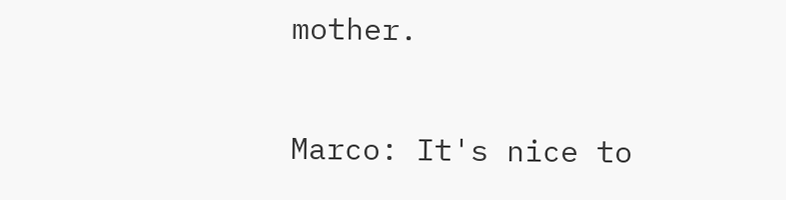mother.

Marco: It's nice to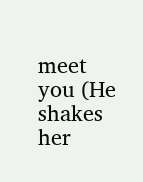meet you (He shakes her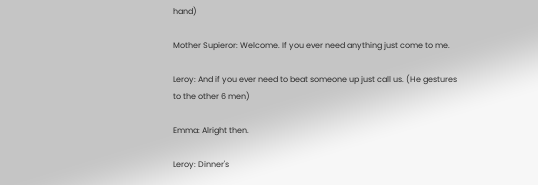hand)

Mother Supieror: Welcome. If you ever need anything just come to me.

Leroy: And if you ever need to beat someone up just call us. (He gestures to the other 6 men)

Emma: Alright then.

Leroy: Dinner's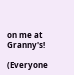on me at Granny's!

(Everyone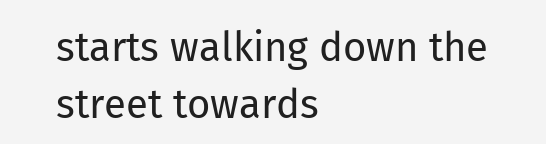starts walking down the street towards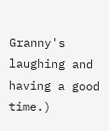Granny's laughing and having a good time.)